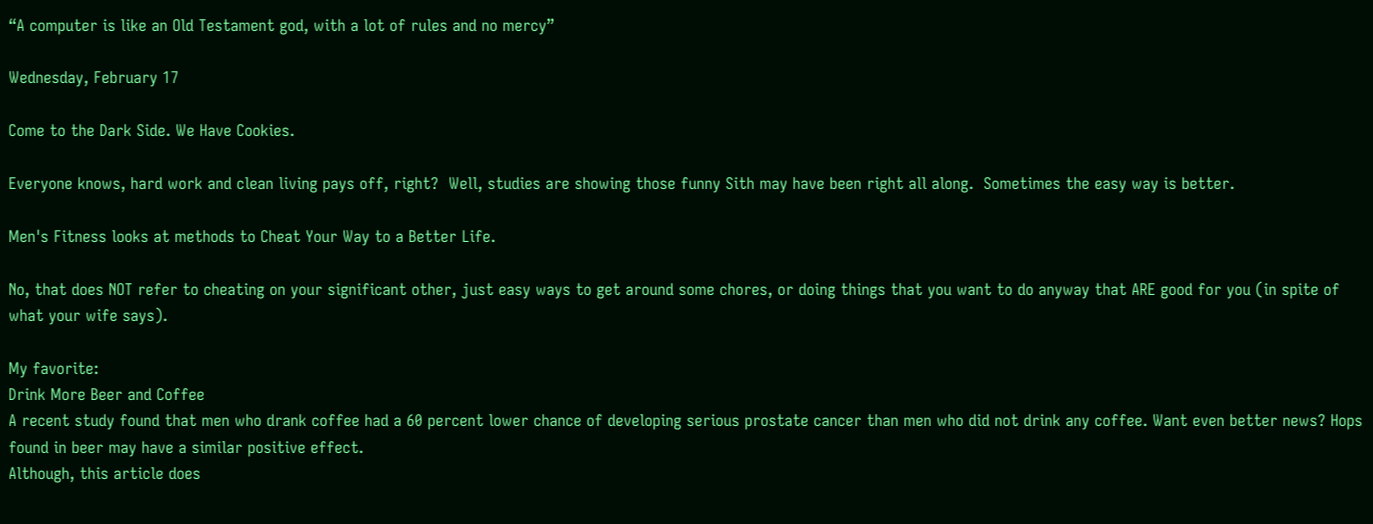“A computer is like an Old Testament god, with a lot of rules and no mercy”

Wednesday, February 17

Come to the Dark Side. We Have Cookies.

Everyone knows, hard work and clean living pays off, right?  Well, studies are showing those funny Sith may have been right all along.  Sometimes the easy way is better.

Men's Fitness looks at methods to Cheat Your Way to a Better Life.

No, that does NOT refer to cheating on your significant other, just easy ways to get around some chores, or doing things that you want to do anyway that ARE good for you (in spite of what your wife says).

My favorite:
Drink More Beer and Coffee
A recent study found that men who drank coffee had a 60 percent lower chance of developing serious prostate cancer than men who did not drink any coffee. Want even better news? Hops found in beer may have a similar positive effect.
Although, this article does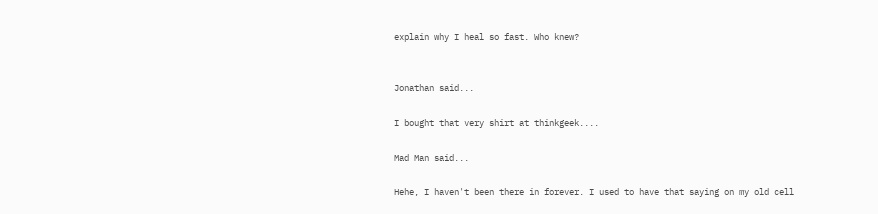explain why I heal so fast. Who knew?


Jonathan said...

I bought that very shirt at thinkgeek....

Mad Man said...

Hehe, I haven't been there in forever. I used to have that saying on my old cell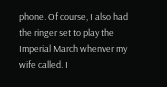phone. Of course, I also had the ringer set to play the Imperial March whenver my wife called. I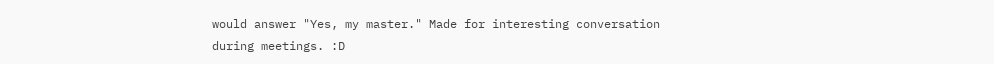would answer "Yes, my master." Made for interesting conversation during meetings. :D